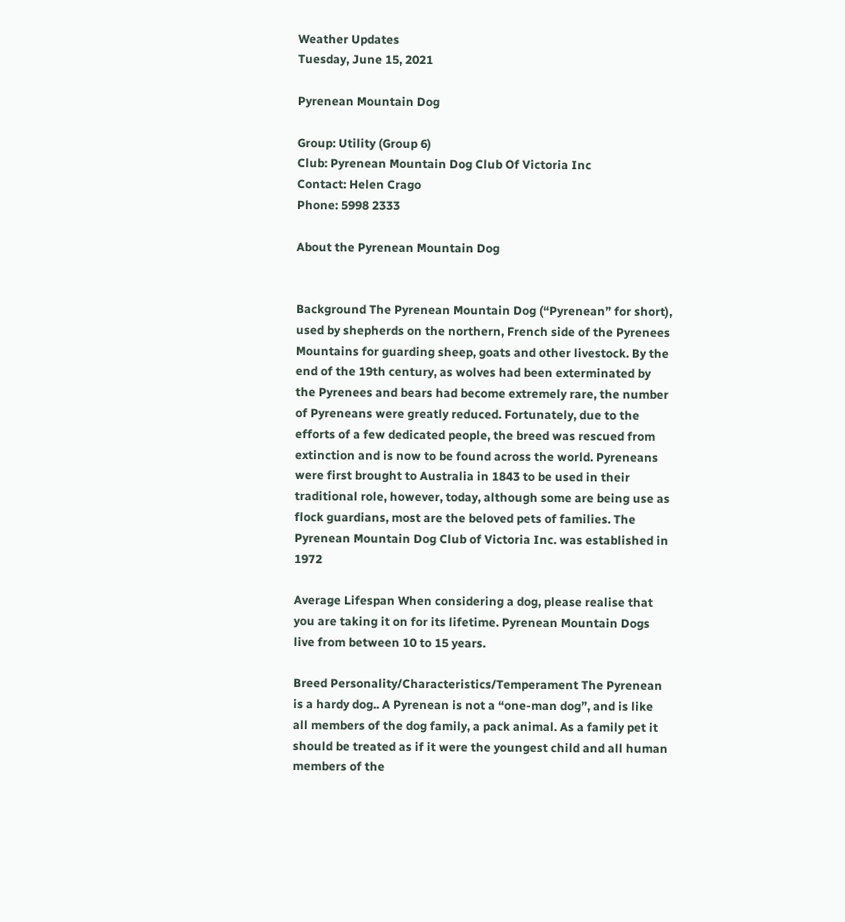Weather Updates
Tuesday, June 15, 2021

Pyrenean Mountain Dog

Group: Utility (Group 6)
Club: Pyrenean Mountain Dog Club Of Victoria Inc
Contact: Helen Crago
Phone: 5998 2333

About the Pyrenean Mountain Dog


Background The Pyrenean Mountain Dog (“Pyrenean” for short), used by shepherds on the northern, French side of the Pyrenees Mountains for guarding sheep, goats and other livestock. By the end of the 19th century, as wolves had been exterminated by the Pyrenees and bears had become extremely rare, the number of Pyreneans were greatly reduced. Fortunately, due to the efforts of a few dedicated people, the breed was rescued from extinction and is now to be found across the world. Pyreneans were first brought to Australia in 1843 to be used in their traditional role, however, today, although some are being use as flock guardians, most are the beloved pets of families. The Pyrenean Mountain Dog Club of Victoria Inc. was established in 1972

Average Lifespan When considering a dog, please realise that you are taking it on for its lifetime. Pyrenean Mountain Dogs live from between 10 to 15 years.

Breed Personality/Characteristics/Temperament The Pyrenean is a hardy dog.. A Pyrenean is not a “one-man dog”, and is like all members of the dog family, a pack animal. As a family pet it should be treated as if it were the youngest child and all human members of the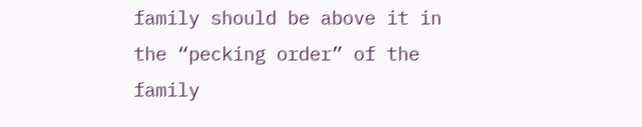family should be above it in the “pecking order” of the family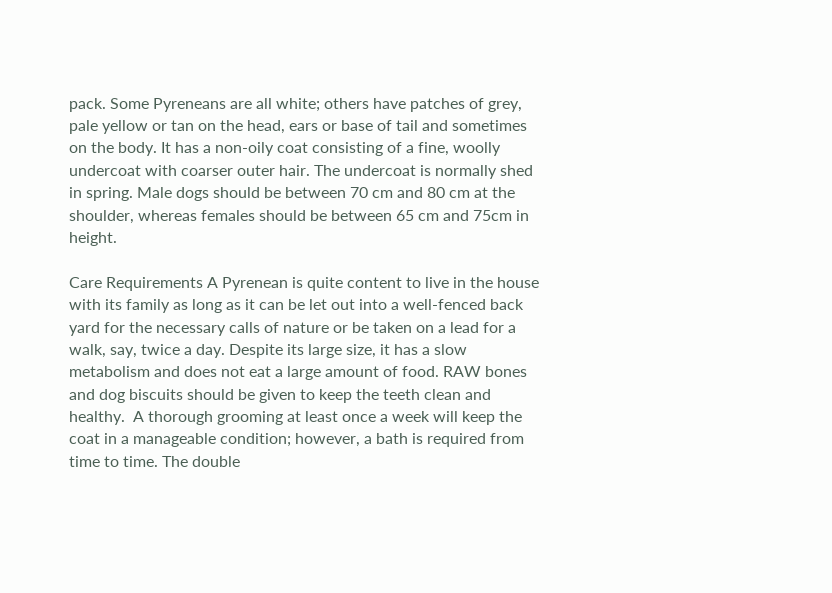pack. Some Pyreneans are all white; others have patches of grey, pale yellow or tan on the head, ears or base of tail and sometimes on the body. It has a non-oily coat consisting of a fine, woolly undercoat with coarser outer hair. The undercoat is normally shed in spring. Male dogs should be between 70 cm and 80 cm at the shoulder, whereas females should be between 65 cm and 75cm in height.

Care Requirements A Pyrenean is quite content to live in the house with its family as long as it can be let out into a well-fenced back yard for the necessary calls of nature or be taken on a lead for a walk, say, twice a day. Despite its large size, it has a slow metabolism and does not eat a large amount of food. RAW bones and dog biscuits should be given to keep the teeth clean and healthy.  A thorough grooming at least once a week will keep the coat in a manageable condition; however, a bath is required from time to time. The double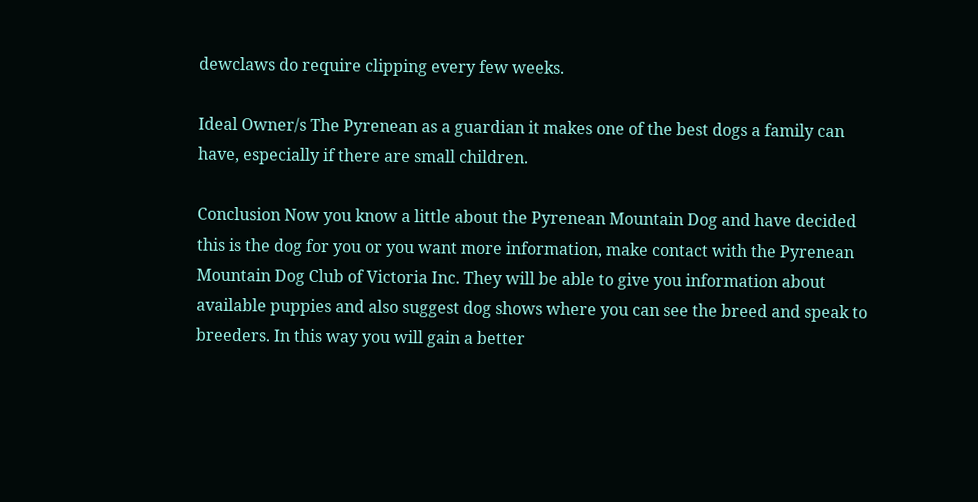dewclaws do require clipping every few weeks.

Ideal Owner/s The Pyrenean as a guardian it makes one of the best dogs a family can have, especially if there are small children.

Conclusion Now you know a little about the Pyrenean Mountain Dog and have decided this is the dog for you or you want more information, make contact with the Pyrenean Mountain Dog Club of Victoria Inc. They will be able to give you information about available puppies and also suggest dog shows where you can see the breed and speak to breeders. In this way you will gain a better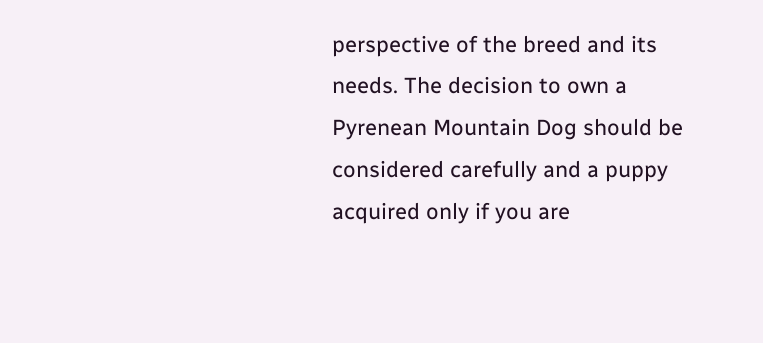perspective of the breed and its needs. The decision to own a Pyrenean Mountain Dog should be considered carefully and a puppy acquired only if you are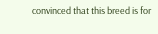convinced that this breed is for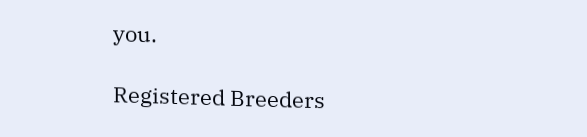you.

Registered Breeders